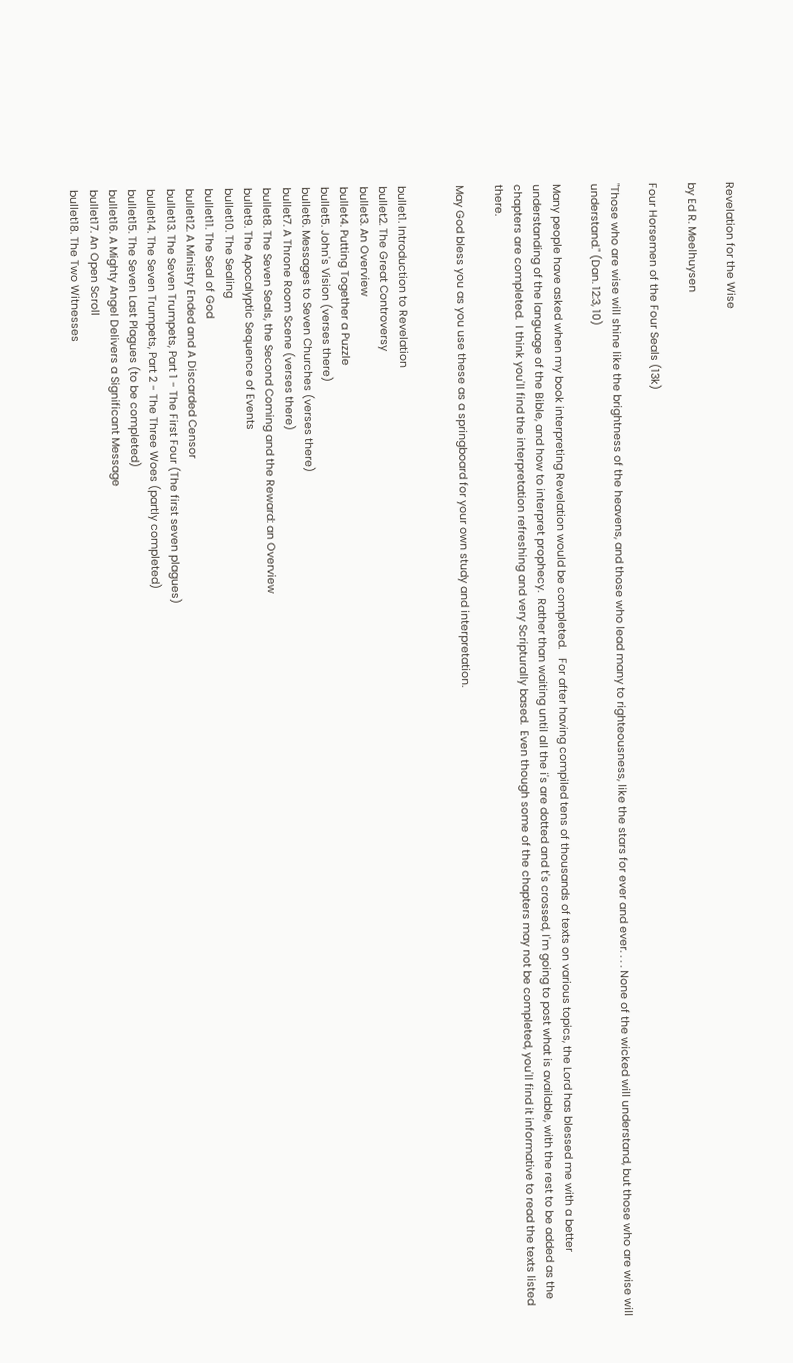Revelation for the Wise

by Ed R. Meelhuysen

Four Horsemen of the Four Seals (13k)

"Those who are wise will shine like the brightness of the heavens, and those who lead many to righteousness, like the stars for ever and ever. . . . None of the wicked will understand, but those who are wise will understand." (Dan. 12:3, 10)

Many people have asked when my book interpreting Revelation would be completed.   For after having compiled tens of thousands of texts on various topics, the Lord has blessed me with a better understanding of the language of the Bible, and how to interpret prophecy.  Rather than waiting until all the i's are dotted and t's crossed, I'm going to post what is available, with the rest to be added as the chapters are completed.  I think you'll find the interpretation refreshing and very Scripturally based.  Even though some of the chapters may not be completed, you'll find it informative to read the texts listed there.

May God bless you as you use these as a springboard for your own study and interpretation.


bullet1. Introduction to Revelation
bullet2. The Great Controversy
bullet3. An Overview
bullet4. Putting Together a Puzzle
bullet5. John's Vision (verses there)
bullet6. Messages to Seven Churches (verses there)
bullet7. A Throne Room Scene (verses there)
bullet8. The Seven Seals, the Second Coming and the Reward: an Overview
bullet9. The Apocalyptic Sequence of Events
bullet10. The Sealing
bullet11. The Seal of God
bullet12. A Ministry Ended and A Discarded Censor
bullet13. The Seven Trumpets, Part 1 - The First Four (The first seven plagues)
bullet14. The Seven Trumpets, Part 2 - The Three Woes (partly completed)
bullet15. The Seven Last Plagues (to be completed)
bullet16. A Mighty Angel Delivers a Significant Message
bullet17. An Open Scroll
bullet18. The Two Witnesses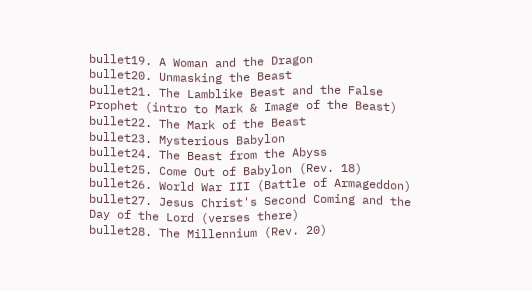bullet19. A Woman and the Dragon
bullet20. Unmasking the Beast
bullet21. The Lamblike Beast and the False Prophet (intro to Mark & Image of the Beast)
bullet22. The Mark of the Beast
bullet23. Mysterious Babylon
bullet24. The Beast from the Abyss
bullet25. Come Out of Babylon (Rev. 18)
bullet26. World War III (Battle of Armageddon)
bullet27. Jesus Christ's Second Coming and the Day of the Lord (verses there)
bullet28. The Millennium (Rev. 20)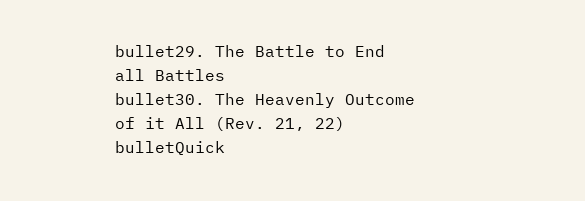bullet29. The Battle to End all Battles
bullet30. The Heavenly Outcome of it All (Rev. 21, 22)
bulletQuick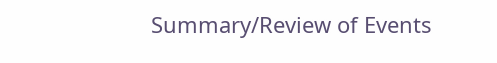Summary/Review of Events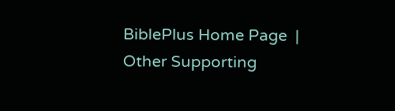BiblePlus Home Page  |  Other Supporting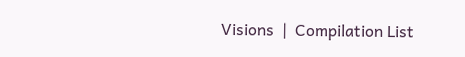Visions  |  Compilation List